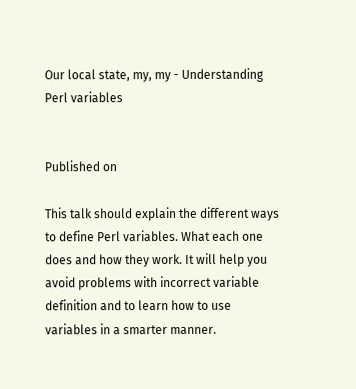Our local state, my, my - Understanding Perl variables


Published on

This talk should explain the different ways to define Perl variables. What each one does and how they work. It will help you avoid problems with incorrect variable definition and to learn how to use variables in a smarter manner.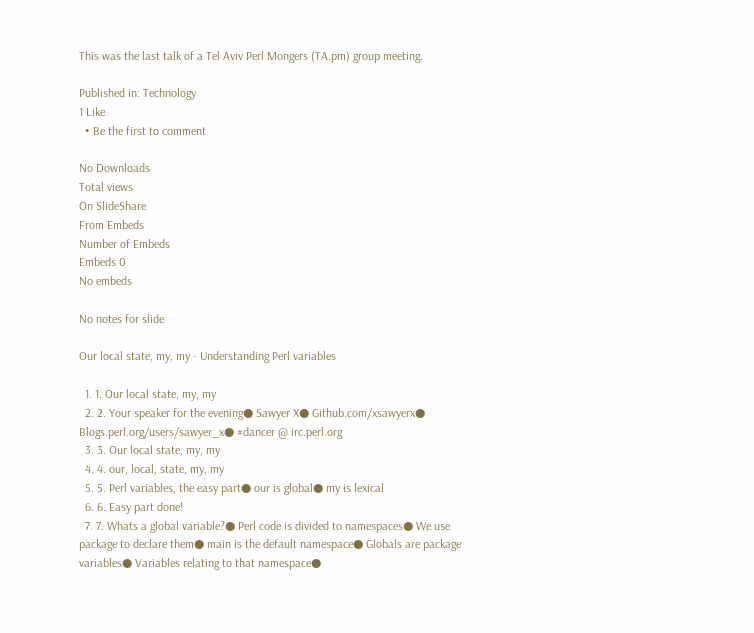This was the last talk of a Tel Aviv Perl Mongers (TA.pm) group meeting.

Published in: Technology
1 Like
  • Be the first to comment

No Downloads
Total views
On SlideShare
From Embeds
Number of Embeds
Embeds 0
No embeds

No notes for slide

Our local state, my, my - Understanding Perl variables

  1. 1. Our local state, my, my
  2. 2. Your speaker for the evening● Sawyer X● Github.com/xsawyerx● Blogs.perl.org/users/sawyer_x● #dancer @ irc.perl.org
  3. 3. Our local state, my, my
  4. 4. our, local, state, my, my
  5. 5. Perl variables, the easy part● our is global● my is lexical
  6. 6. Easy part done!
  7. 7. Whats a global variable?● Perl code is divided to namespaces● We use package to declare them● main is the default namespace● Globals are package variables● Variables relating to that namespace●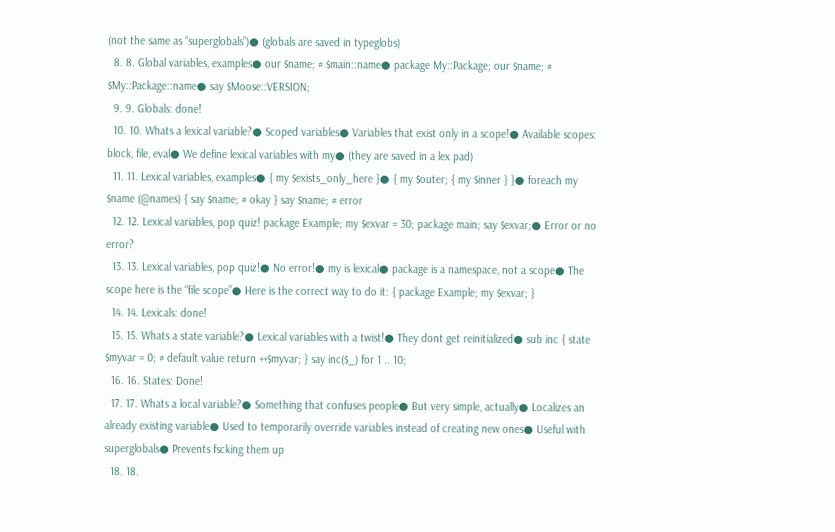(not the same as “superglobals”)● (globals are saved in typeglobs)
  8. 8. Global variables, examples● our $name; # $main::name● package My::Package; our $name; # $My::Package::name● say $Moose::VERSION;
  9. 9. Globals: done!
  10. 10. Whats a lexical variable?● Scoped variables● Variables that exist only in a scope!● Available scopes: block, file, eval● We define lexical variables with my● (they are saved in a lex pad)
  11. 11. Lexical variables, examples● { my $exists_only_here }● { my $outer; { my $inner } }● foreach my $name (@names) { say $name; # okay } say $name; # error
  12. 12. Lexical variables, pop quiz! package Example; my $exvar = 30; package main; say $exvar;● Error or no error?
  13. 13. Lexical variables, pop quiz!● No error!● my is lexical● package is a namespace, not a scope● The scope here is the “file scope”● Here is the correct way to do it: { package Example; my $exvar; }
  14. 14. Lexicals: done!
  15. 15. Whats a state variable?● Lexical variables with a twist!● They dont get reinitialized● sub inc { state $myvar = 0; # default value return ++$myvar; } say inc($_) for 1 .. 10;
  16. 16. States: Done!
  17. 17. Whats a local variable?● Something that confuses people● But very simple, actually● Localizes an already existing variable● Used to temporarily override variables instead of creating new ones● Useful with superglobals● Prevents fscking them up
  18. 18.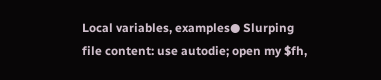Local variables, examples● Slurping file content: use autodie; open my $fh,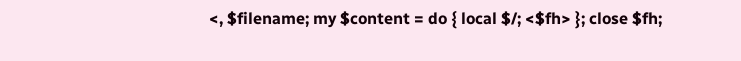<, $filename; my $content = do { local $/; <$fh> }; close $fh;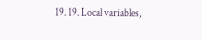19. 19. Local variables,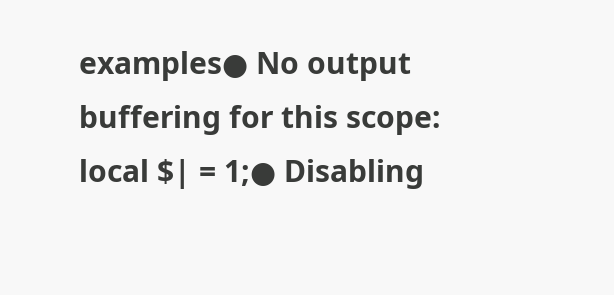examples● No output buffering for this scope: local $| = 1;● Disabling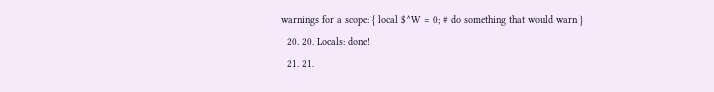warnings for a scope: { local $^W = 0; # do something that would warn }
  20. 20. Locals: done!
  21. 21.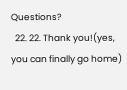Questions?
  22. 22. Thank you!(yes, you can finally go home)